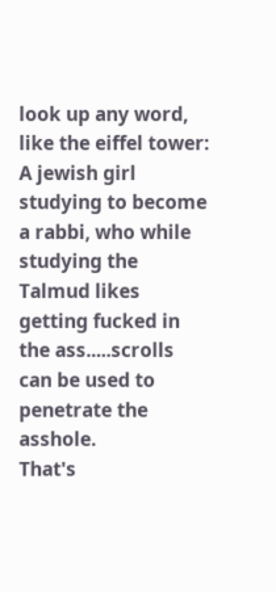look up any word, like the eiffel tower:
A jewish girl studying to become a rabbi, who while studying the Talmud likes getting fucked in the ass.....scrolls can be used to penetrate the asshole.
That's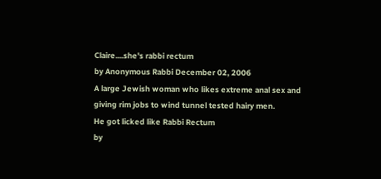Claire....she's rabbi rectum
by Anonymous Rabbi December 02, 2006
A large Jewish woman who likes extreme anal sex and giving rim jobs to wind tunnel tested hairy men.
He got licked like Rabbi Rectum
by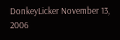DonkeyLicker November 13, 2006